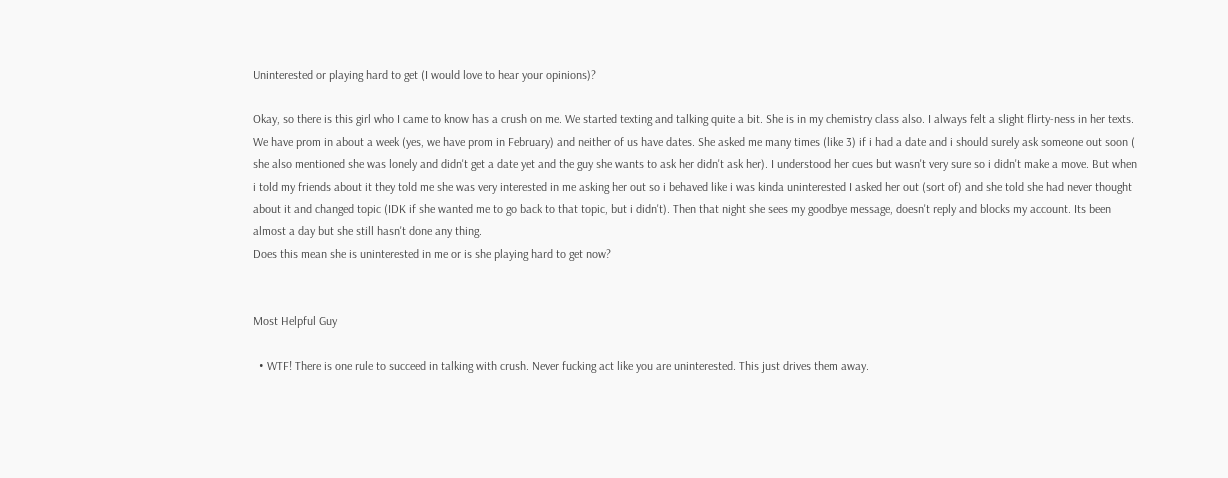Uninterested or playing hard to get (I would love to hear your opinions)?

Okay, so there is this girl who I came to know has a crush on me. We started texting and talking quite a bit. She is in my chemistry class also. I always felt a slight flirty-ness in her texts. We have prom in about a week (yes, we have prom in February) and neither of us have dates. She asked me many times (like 3) if i had a date and i should surely ask someone out soon ( she also mentioned she was lonely and didn't get a date yet and the guy she wants to ask her didn't ask her). I understood her cues but wasn't very sure so i didn't make a move. But when i told my friends about it they told me she was very interested in me asking her out so i behaved like i was kinda uninterested I asked her out (sort of) and she told she had never thought about it and changed topic (IDK if she wanted me to go back to that topic, but i didn't). Then that night she sees my goodbye message, doesn't reply and blocks my account. Its been almost a day but she still hasn't done any thing.
Does this mean she is uninterested in me or is she playing hard to get now?


Most Helpful Guy

  • WTF! There is one rule to succeed in talking with crush. Never fucking act like you are uninterested. This just drives them away.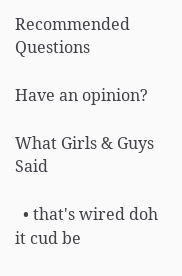Recommended Questions

Have an opinion?

What Girls & Guys Said

  • that's wired doh it cud be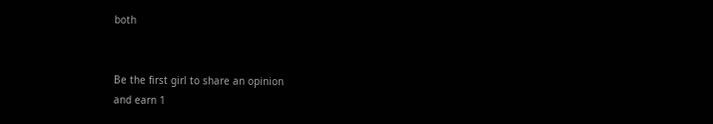both


Be the first girl to share an opinion
and earn 1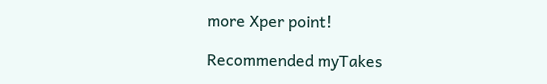more Xper point!

Recommended myTakes